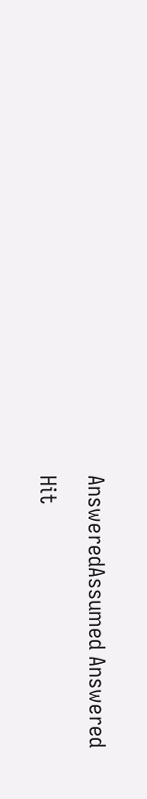AnsweredAssumed Answered

Hit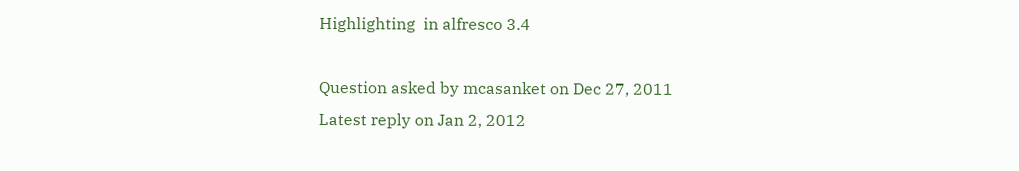Highlighting  in alfresco 3.4

Question asked by mcasanket on Dec 27, 2011
Latest reply on Jan 2, 2012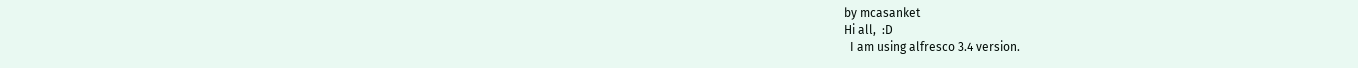by mcasanket
Hi all,  :D
  I am using alfresco 3.4 version.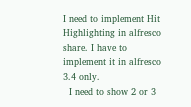I need to implement Hit Highlighting in alfresco share. I have to implement it in alfresco 3.4 only.
  I need to show 2 or 3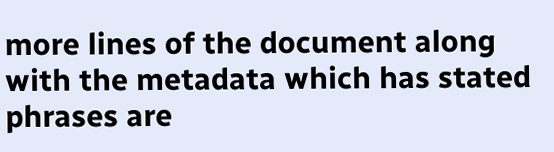more lines of the document along with the metadata which has stated phrases are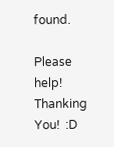found.

Please help!
Thanking You!  :D